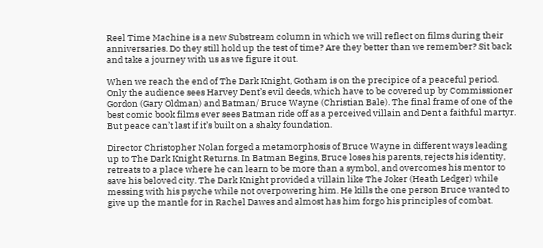Reel Time Machine is a new Substream column in which we will reflect on films during their anniversaries. Do they still hold up the test of time? Are they better than we remember? Sit back and take a journey with us as we figure it out.

When we reach the end of The Dark Knight, Gotham is on the precipice of a peaceful period. Only the audience sees Harvey Dent’s evil deeds, which have to be covered up by Commissioner Gordon (Gary Oldman) and Batman/ Bruce Wayne (Christian Bale). The final frame of one of the best comic book films ever sees Batman ride off as a perceived villain and Dent a faithful martyr. But peace can’t last if it’s built on a shaky foundation.

Director Christopher Nolan forged a metamorphosis of Bruce Wayne in different ways leading up to The Dark Knight Returns. In Batman Begins, Bruce loses his parents, rejects his identity, retreats to a place where he can learn to be more than a symbol, and overcomes his mentor to save his beloved city. The Dark Knight provided a villain like The Joker (Heath Ledger) while messing with his psyche while not overpowering him. He kills the one person Bruce wanted to give up the mantle for in Rachel Dawes and almost has him forgo his principles of combat.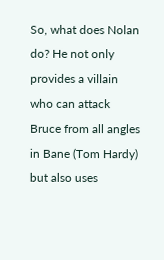So, what does Nolan do? He not only provides a villain who can attack Bruce from all angles in Bane (Tom Hardy) but also uses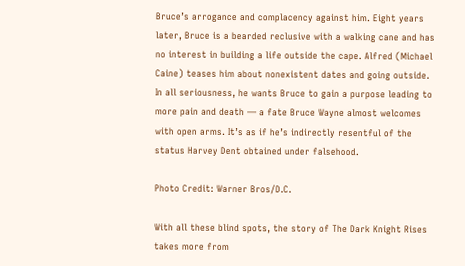Bruce’s arrogance and complacency against him. Eight years later, Bruce is a bearded reclusive with a walking cane and has no interest in building a life outside the cape. Alfred (Michael Caine) teases him about nonexistent dates and going outside. In all seriousness, he wants Bruce to gain a purpose leading to more pain and death — a fate Bruce Wayne almost welcomes with open arms. It’s as if he’s indirectly resentful of the status Harvey Dent obtained under falsehood.

Photo Credit: Warner Bros/D.C.

With all these blind spots, the story of The Dark Knight Rises takes more from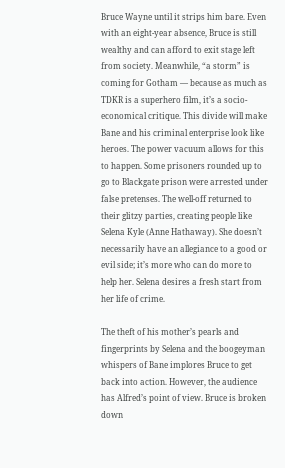Bruce Wayne until it strips him bare. Even with an eight-year absence, Bruce is still wealthy and can afford to exit stage left from society. Meanwhile, “a storm” is coming for Gotham — because as much as TDKR is a superhero film, it’s a socio-economical critique. This divide will make Bane and his criminal enterprise look like heroes. The power vacuum allows for this to happen. Some prisoners rounded up to go to Blackgate prison were arrested under false pretenses. The well-off returned to their glitzy parties, creating people like Selena Kyle (Anne Hathaway). She doesn’t necessarily have an allegiance to a good or evil side; it’s more who can do more to help her. Selena desires a fresh start from her life of crime.

The theft of his mother’s pearls and fingerprints by Selena and the boogeyman whispers of Bane implores Bruce to get back into action. However, the audience has Alfred’s point of view. Bruce is broken down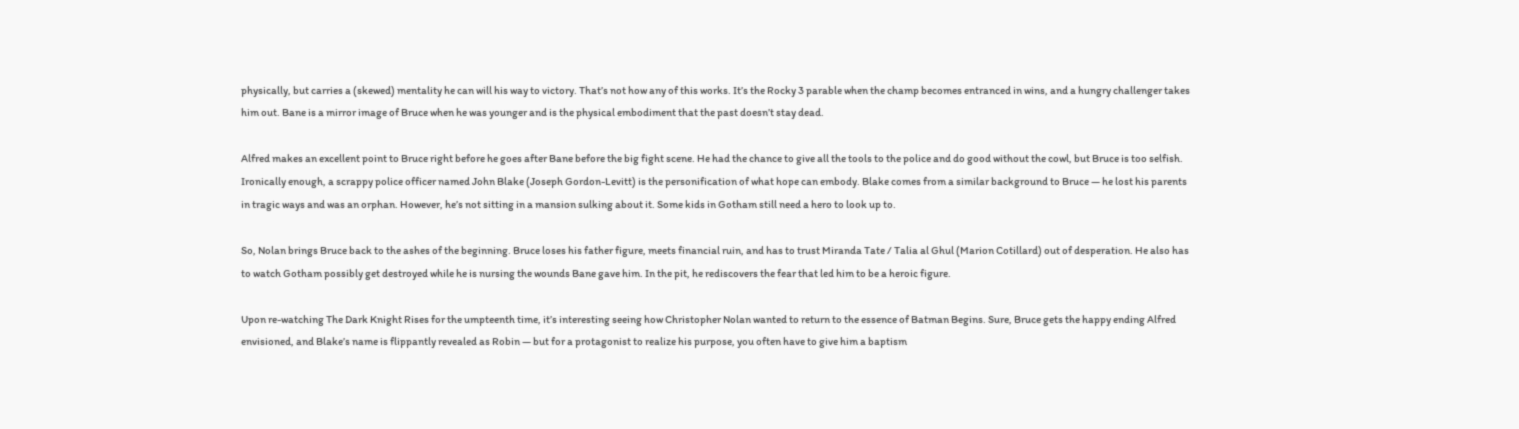physically, but carries a (skewed) mentality he can will his way to victory. That’s not how any of this works. It’s the Rocky 3 parable when the champ becomes entranced in wins, and a hungry challenger takes him out. Bane is a mirror image of Bruce when he was younger and is the physical embodiment that the past doesn’t stay dead.

Alfred makes an excellent point to Bruce right before he goes after Bane before the big fight scene. He had the chance to give all the tools to the police and do good without the cowl, but Bruce is too selfish. Ironically enough, a scrappy police officer named John Blake (Joseph Gordon-Levitt) is the personification of what hope can embody. Blake comes from a similar background to Bruce — he lost his parents in tragic ways and was an orphan. However, he’s not sitting in a mansion sulking about it. Some kids in Gotham still need a hero to look up to.

So, Nolan brings Bruce back to the ashes of the beginning. Bruce loses his father figure, meets financial ruin, and has to trust Miranda Tate / Talia al Ghul (Marion Cotillard) out of desperation. He also has to watch Gotham possibly get destroyed while he is nursing the wounds Bane gave him. In the pit, he rediscovers the fear that led him to be a heroic figure.

Upon re-watching The Dark Knight Rises for the umpteenth time, it’s interesting seeing how Christopher Nolan wanted to return to the essence of Batman Begins. Sure, Bruce gets the happy ending Alfred envisioned, and Blake’s name is flippantly revealed as Robin — but for a protagonist to realize his purpose, you often have to give him a baptism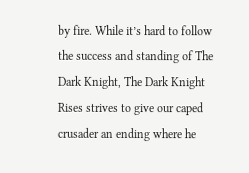by fire. While it’s hard to follow the success and standing of The Dark Knight, The Dark Knight Rises strives to give our caped crusader an ending where he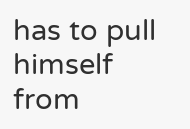has to pull himself from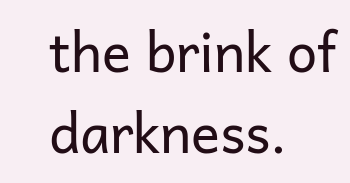the brink of darkness.